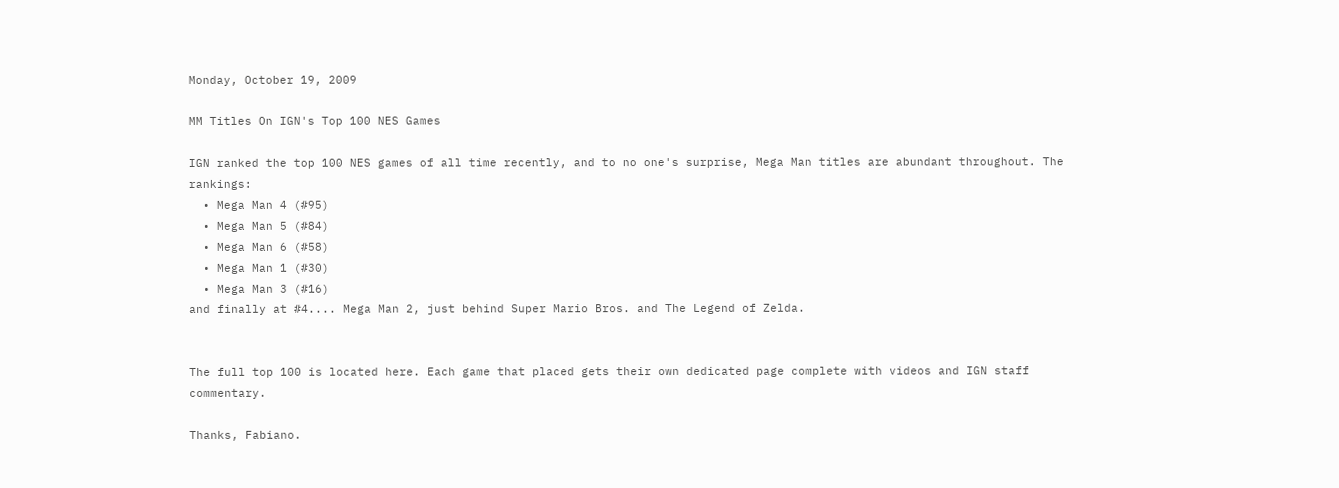Monday, October 19, 2009

MM Titles On IGN's Top 100 NES Games

IGN ranked the top 100 NES games of all time recently, and to no one's surprise, Mega Man titles are abundant throughout. The rankings:
  • Mega Man 4 (#95)
  • Mega Man 5 (#84)
  • Mega Man 6 (#58)
  • Mega Man 1 (#30)
  • Mega Man 3 (#16)
and finally at #4.... Mega Man 2, just behind Super Mario Bros. and The Legend of Zelda.


The full top 100 is located here. Each game that placed gets their own dedicated page complete with videos and IGN staff commentary.

Thanks, Fabiano.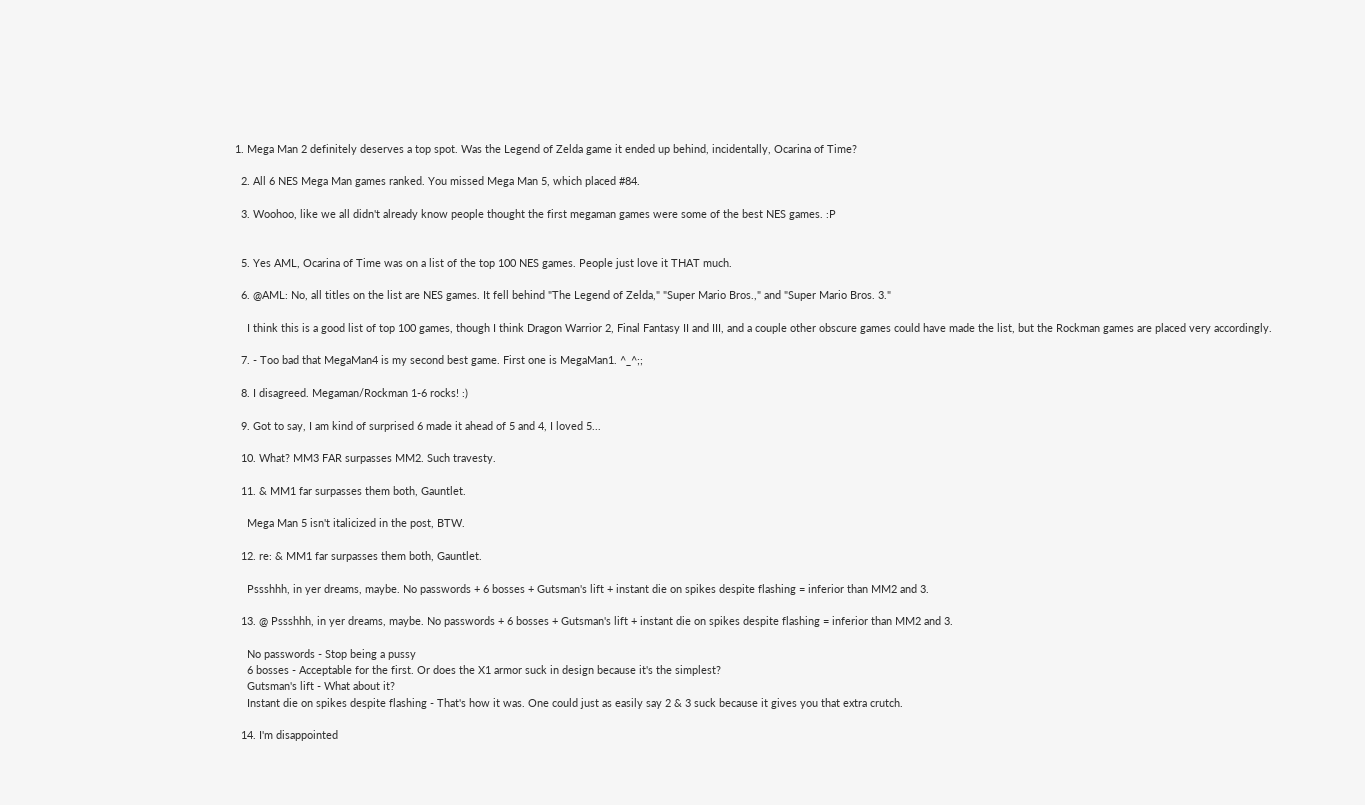1. Mega Man 2 definitely deserves a top spot. Was the Legend of Zelda game it ended up behind, incidentally, Ocarina of Time?

  2. All 6 NES Mega Man games ranked. You missed Mega Man 5, which placed #84.

  3. Woohoo, like we all didn't already know people thought the first megaman games were some of the best NES games. :P


  5. Yes AML, Ocarina of Time was on a list of the top 100 NES games. People just love it THAT much.

  6. @AML: No, all titles on the list are NES games. It fell behind "The Legend of Zelda," "Super Mario Bros.," and "Super Mario Bros. 3."

    I think this is a good list of top 100 games, though I think Dragon Warrior 2, Final Fantasy II and III, and a couple other obscure games could have made the list, but the Rockman games are placed very accordingly.

  7. - Too bad that MegaMan4 is my second best game. First one is MegaMan1. ^_^;;

  8. I disagreed. Megaman/Rockman 1-6 rocks! :)

  9. Got to say, I am kind of surprised 6 made it ahead of 5 and 4, I loved 5...

  10. What? MM3 FAR surpasses MM2. Such travesty.

  11. & MM1 far surpasses them both, Gauntlet.

    Mega Man 5 isn't italicized in the post, BTW.

  12. re: & MM1 far surpasses them both, Gauntlet.

    Pssshhh, in yer dreams, maybe. No passwords + 6 bosses + Gutsman's lift + instant die on spikes despite flashing = inferior than MM2 and 3.

  13. @ Pssshhh, in yer dreams, maybe. No passwords + 6 bosses + Gutsman's lift + instant die on spikes despite flashing = inferior than MM2 and 3.

    No passwords - Stop being a pussy
    6 bosses - Acceptable for the first. Or does the X1 armor suck in design because it's the simplest?
    Gutsman's lift - What about it?
    Instant die on spikes despite flashing - That's how it was. One could just as easily say 2 & 3 suck because it gives you that extra crutch.

  14. I'm disappointed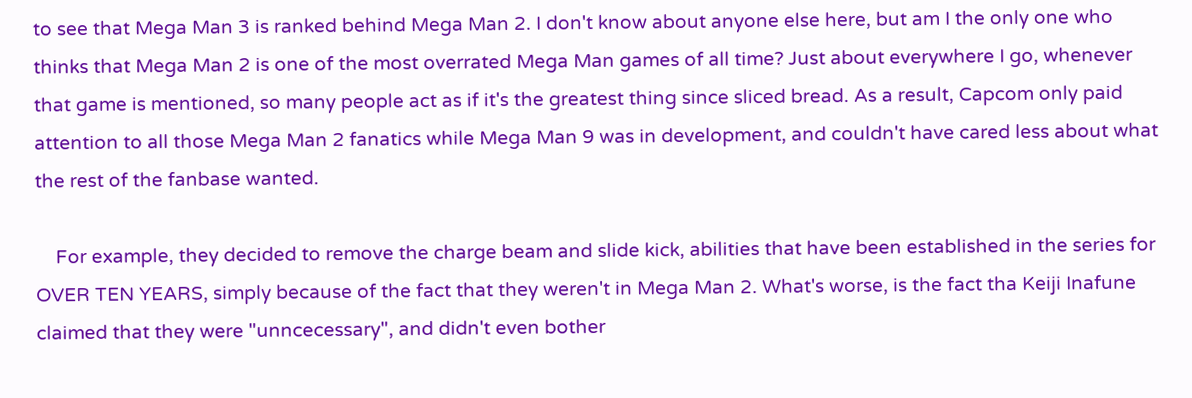to see that Mega Man 3 is ranked behind Mega Man 2. I don't know about anyone else here, but am I the only one who thinks that Mega Man 2 is one of the most overrated Mega Man games of all time? Just about everywhere I go, whenever that game is mentioned, so many people act as if it's the greatest thing since sliced bread. As a result, Capcom only paid attention to all those Mega Man 2 fanatics while Mega Man 9 was in development, and couldn't have cared less about what the rest of the fanbase wanted.

    For example, they decided to remove the charge beam and slide kick, abilities that have been established in the series for OVER TEN YEARS, simply because of the fact that they weren't in Mega Man 2. What's worse, is the fact tha Keiji Inafune claimed that they were "unncecessary", and didn't even bother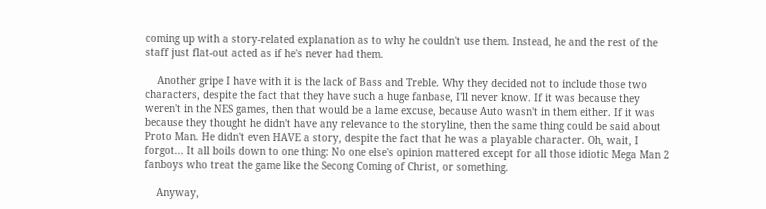coming up with a story-related explanation as to why he couldn't use them. Instead, he and the rest of the staff just flat-out acted as if he's never had them.

    Another gripe I have with it is the lack of Bass and Treble. Why they decided not to include those two characters, despite the fact that they have such a huge fanbase, I'll never know. If it was because they weren't in the NES games, then that would be a lame excuse, because Auto wasn't in them either. If it was because they thought he didn't have any relevance to the storyline, then the same thing could be said about Proto Man. He didn't even HAVE a story, despite the fact that he was a playable character. Oh, wait, I forgot... It all boils down to one thing: No one else's opinion mattered except for all those idiotic Mega Man 2 fanboys who treat the game like the Secong Coming of Christ, or something.

    Anyway,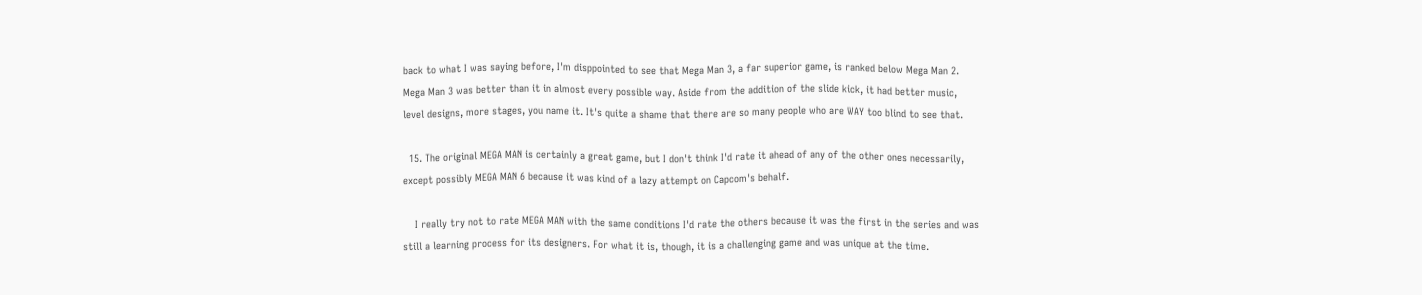back to what I was saying before, I'm disppointed to see that Mega Man 3, a far superior game, is ranked below Mega Man 2. Mega Man 3 was better than it in almost every possible way. Aside from the addition of the slide kick, it had better music, level designs, more stages, you name it. It's quite a shame that there are so many people who are WAY too blind to see that.

  15. The original MEGA MAN is certainly a great game, but I don't think I'd rate it ahead of any of the other ones necessarily, except possibly MEGA MAN 6 because it was kind of a lazy attempt on Capcom's behalf.

    I really try not to rate MEGA MAN with the same conditions I'd rate the others because it was the first in the series and was still a learning process for its designers. For what it is, though, it is a challenging game and was unique at the time.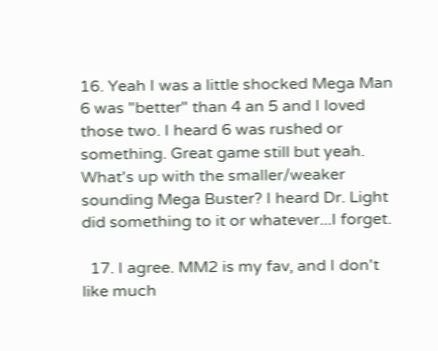16. Yeah I was a little shocked Mega Man 6 was "better" than 4 an 5 and I loved those two. I heard 6 was rushed or something. Great game still but yeah. What's up with the smaller/weaker sounding Mega Buster? I heard Dr. Light did something to it or whatever...I forget.

  17. I agree. MM2 is my fav, and I don't like much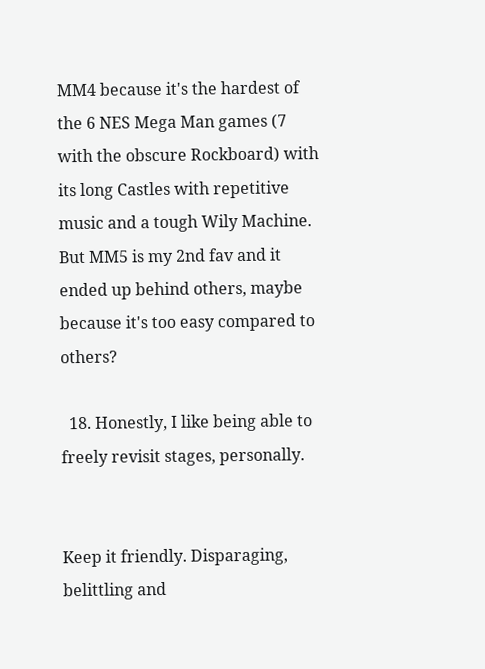MM4 because it's the hardest of the 6 NES Mega Man games (7 with the obscure Rockboard) with its long Castles with repetitive music and a tough Wily Machine. But MM5 is my 2nd fav and it ended up behind others, maybe because it's too easy compared to others?

  18. Honestly, I like being able to freely revisit stages, personally.


Keep it friendly. Disparaging, belittling and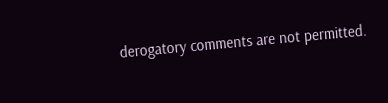derogatory comments are not permitted.